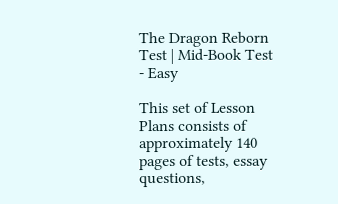The Dragon Reborn Test | Mid-Book Test - Easy

This set of Lesson Plans consists of approximately 140 pages of tests, essay questions,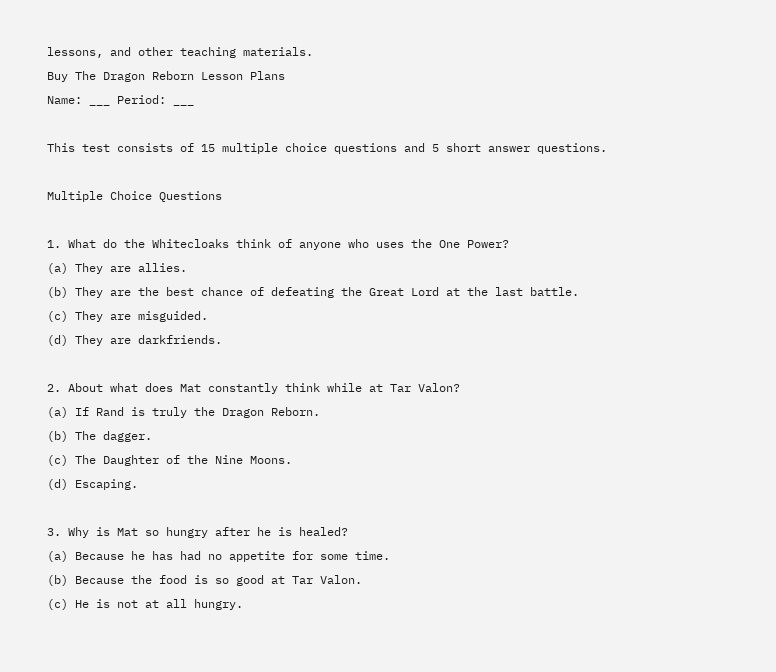lessons, and other teaching materials.
Buy The Dragon Reborn Lesson Plans
Name: ___ Period: ___

This test consists of 15 multiple choice questions and 5 short answer questions.

Multiple Choice Questions

1. What do the Whitecloaks think of anyone who uses the One Power?
(a) They are allies.
(b) They are the best chance of defeating the Great Lord at the last battle.
(c) They are misguided.
(d) They are darkfriends.

2. About what does Mat constantly think while at Tar Valon?
(a) If Rand is truly the Dragon Reborn.
(b) The dagger.
(c) The Daughter of the Nine Moons.
(d) Escaping.

3. Why is Mat so hungry after he is healed?
(a) Because he has had no appetite for some time.
(b) Because the food is so good at Tar Valon.
(c) He is not at all hungry.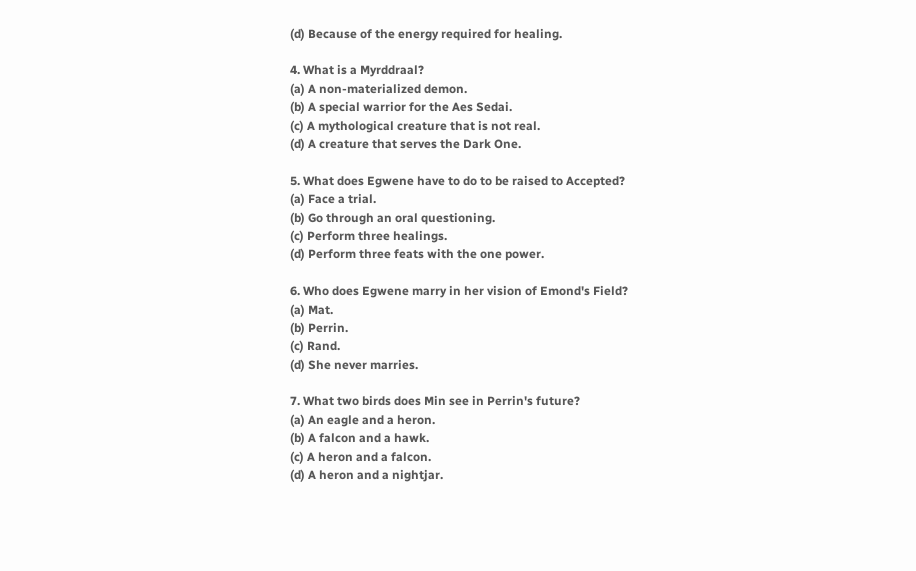(d) Because of the energy required for healing.

4. What is a Myrddraal?
(a) A non-materialized demon.
(b) A special warrior for the Aes Sedai.
(c) A mythological creature that is not real.
(d) A creature that serves the Dark One.

5. What does Egwene have to do to be raised to Accepted?
(a) Face a trial.
(b) Go through an oral questioning.
(c) Perform three healings.
(d) Perform three feats with the one power.

6. Who does Egwene marry in her vision of Emond's Field?
(a) Mat.
(b) Perrin.
(c) Rand.
(d) She never marries.

7. What two birds does Min see in Perrin's future?
(a) An eagle and a heron.
(b) A falcon and a hawk.
(c) A heron and a falcon.
(d) A heron and a nightjar.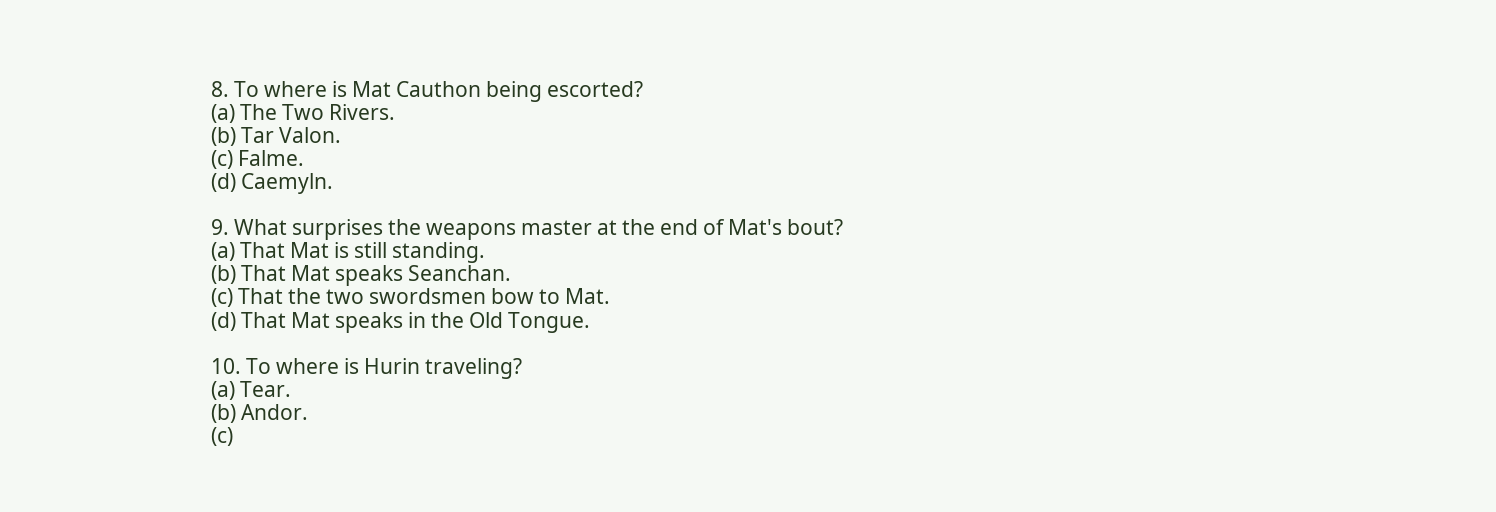8. To where is Mat Cauthon being escorted?
(a) The Two Rivers.
(b) Tar Valon.
(c) Falme.
(d) Caemyln.

9. What surprises the weapons master at the end of Mat's bout?
(a) That Mat is still standing.
(b) That Mat speaks Seanchan.
(c) That the two swordsmen bow to Mat.
(d) That Mat speaks in the Old Tongue.

10. To where is Hurin traveling?
(a) Tear.
(b) Andor.
(c)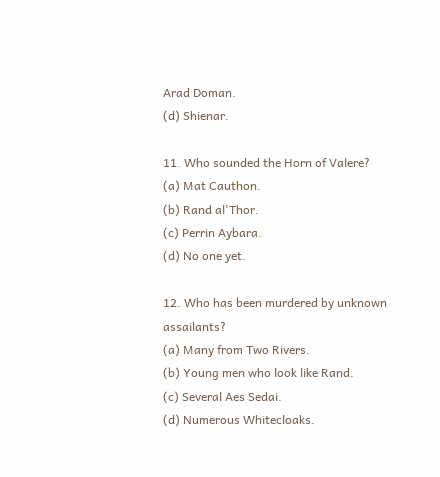Arad Doman.
(d) Shienar.

11. Who sounded the Horn of Valere?
(a) Mat Cauthon.
(b) Rand al'Thor.
(c) Perrin Aybara.
(d) No one yet.

12. Who has been murdered by unknown assailants?
(a) Many from Two Rivers.
(b) Young men who look like Rand.
(c) Several Aes Sedai.
(d) Numerous Whitecloaks.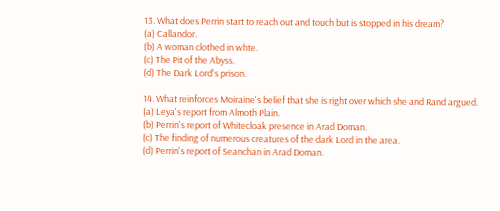13. What does Perrin start to reach out and touch but is stopped in his dream?
(a) Callandor.
(b) A woman clothed in whte.
(c) The Pit of the Abyss.
(d) The Dark Lord's prison.

14. What reinforces Moiraine's belief that she is right over which she and Rand argued.
(a) Leya's report from Almoth Plain.
(b) Perrin's report of Whitecloak presence in Arad Doman.
(c) The finding of numerous creatures of the dark Lord in the area.
(d) Perrin's report of Seanchan in Arad Doman.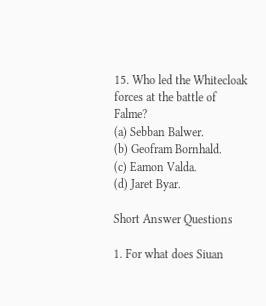15. Who led the Whitecloak forces at the battle of Falme?
(a) Sebban Balwer.
(b) Geofram Bornhald.
(c) Eamon Valda.
(d) Jaret Byar.

Short Answer Questions

1. For what does Siuan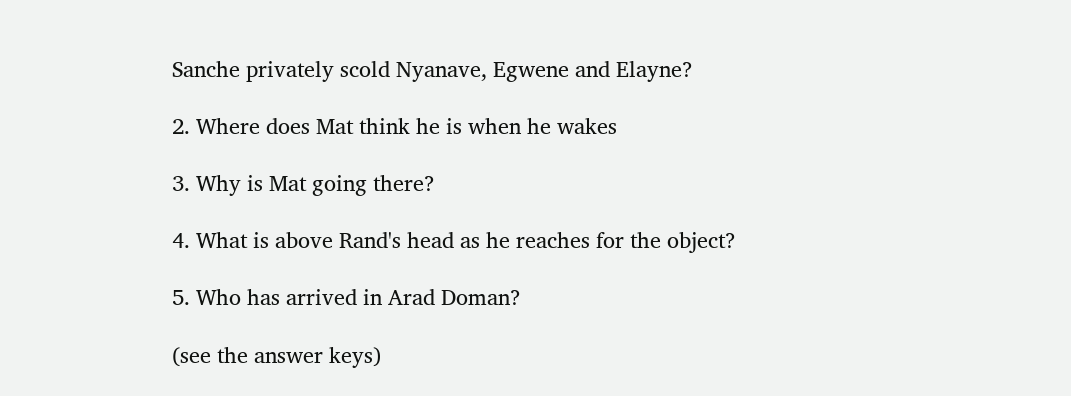Sanche privately scold Nyanave, Egwene and Elayne?

2. Where does Mat think he is when he wakes

3. Why is Mat going there?

4. What is above Rand's head as he reaches for the object?

5. Who has arrived in Arad Doman?

(see the answer keys)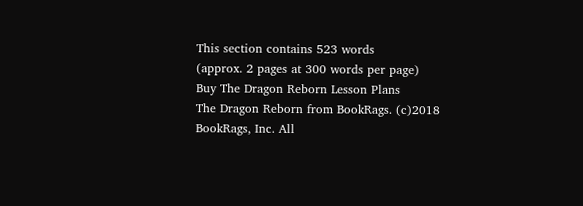This section contains 523 words
(approx. 2 pages at 300 words per page)
Buy The Dragon Reborn Lesson Plans
The Dragon Reborn from BookRags. (c)2018 BookRags, Inc. All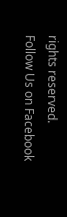rights reserved.
Follow Us on Facebook